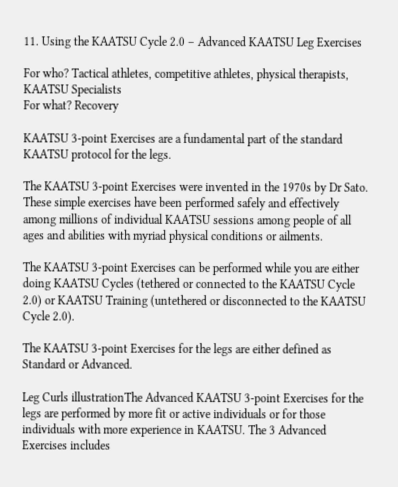11. Using the KAATSU Cycle 2.0 – Advanced KAATSU Leg Exercises

For who? Tactical athletes, competitive athletes, physical therapists, KAATSU Specialists
For what? Recovery

KAATSU 3-point Exercises are a fundamental part of the standard KAATSU protocol for the legs.

The KAATSU 3-point Exercises were invented in the 1970s by Dr Sato. These simple exercises have been performed safely and effectively among millions of individual KAATSU sessions among people of all ages and abilities with myriad physical conditions or ailments.

The KAATSU 3-point Exercises can be performed while you are either doing KAATSU Cycles (tethered or connected to the KAATSU Cycle 2.0) or KAATSU Training (untethered or disconnected to the KAATSU Cycle 2.0).

The KAATSU 3-point Exercises for the legs are either defined as Standard or Advanced.

Leg Curls illustrationThe Advanced KAATSU 3-point Exercises for the legs are performed by more fit or active individuals or for those individuals with more experience in KAATSU. The 3 Advanced Exercises includes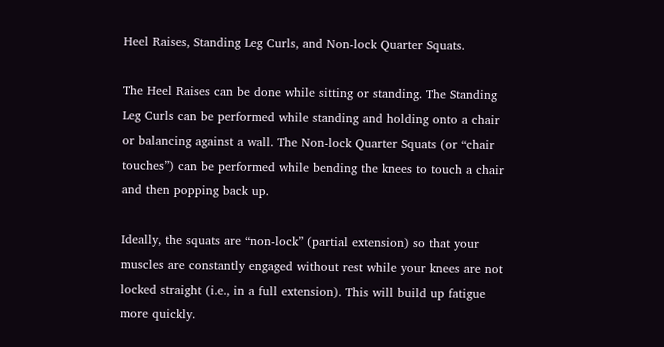Heel Raises, Standing Leg Curls, and Non-lock Quarter Squats.

The Heel Raises can be done while sitting or standing. The Standing Leg Curls can be performed while standing and holding onto a chair or balancing against a wall. The Non-lock Quarter Squats (or “chair touches”) can be performed while bending the knees to touch a chair and then popping back up.

Ideally, the squats are “non-lock” (partial extension) so that your muscles are constantly engaged without rest while your knees are not locked straight (i.e., in a full extension). This will build up fatigue more quickly.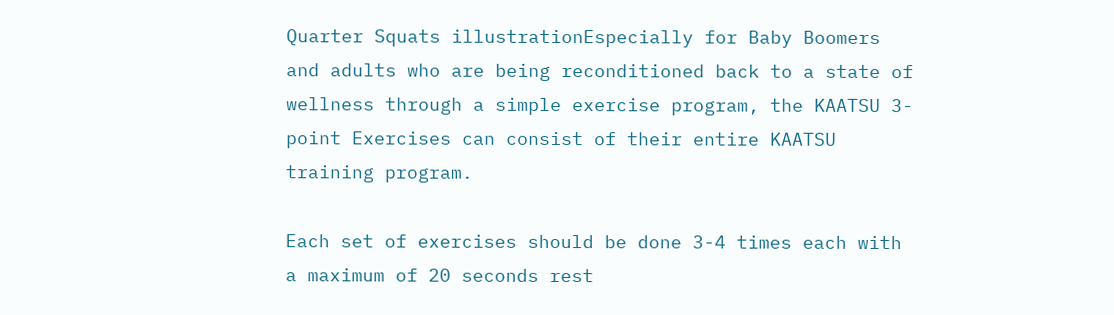Quarter Squats illustrationEspecially for Baby Boomers and adults who are being reconditioned back to a state of wellness through a simple exercise program, the KAATSU 3-point Exercises can consist of their entire KAATSU training program.

Each set of exercises should be done 3-4 times each with a maximum of 20 seconds rest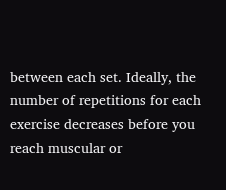between each set. Ideally, the number of repetitions for each exercise decreases before you reach muscular or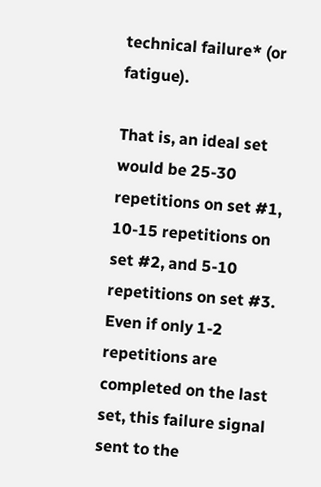technical failure* (or fatigue).

That is, an ideal set would be 25-30 repetitions on set #1, 10-15 repetitions on set #2, and 5-10 repetitions on set #3. Even if only 1-2 repetitions are completed on the last set, this failure signal sent to the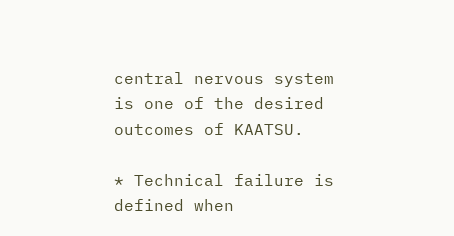central nervous system is one of the desired outcomes of KAATSU.

* Technical failure is defined when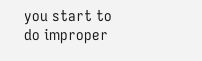you start to do improper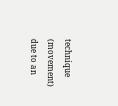technique (movement) due to an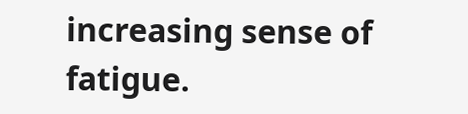increasing sense of fatigue.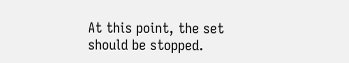At this point, the set should be stopped.